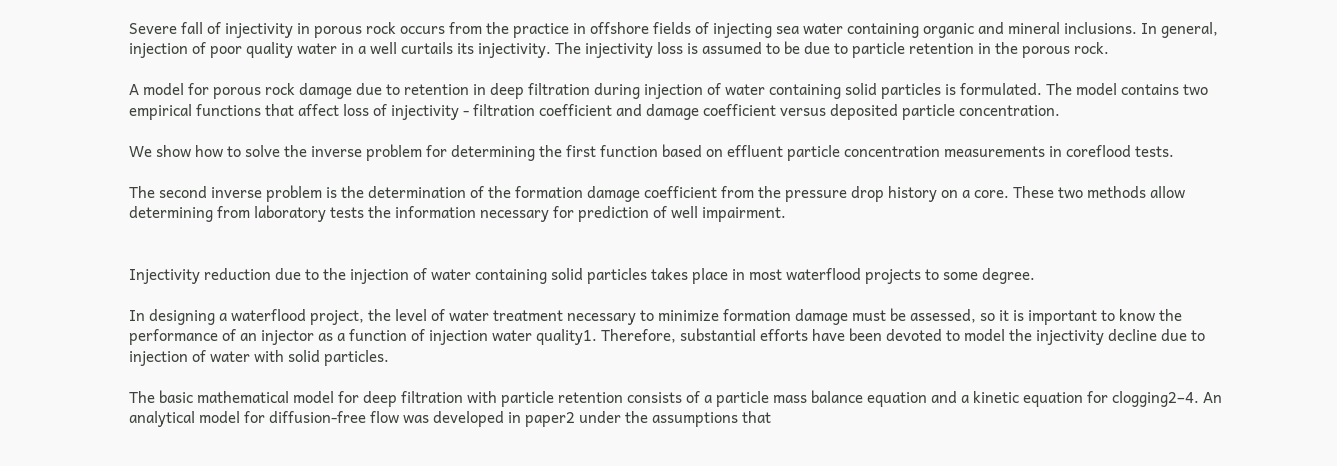Severe fall of injectivity in porous rock occurs from the practice in offshore fields of injecting sea water containing organic and mineral inclusions. In general, injection of poor quality water in a well curtails its injectivity. The injectivity loss is assumed to be due to particle retention in the porous rock.

A model for porous rock damage due to retention in deep filtration during injection of water containing solid particles is formulated. The model contains two empirical functions that affect loss of injectivity - filtration coefficient and damage coefficient versus deposited particle concentration.

We show how to solve the inverse problem for determining the first function based on effluent particle concentration measurements in coreflood tests.

The second inverse problem is the determination of the formation damage coefficient from the pressure drop history on a core. These two methods allow determining from laboratory tests the information necessary for prediction of well impairment.


Injectivity reduction due to the injection of water containing solid particles takes place in most waterflood projects to some degree.

In designing a waterflood project, the level of water treatment necessary to minimize formation damage must be assessed, so it is important to know the performance of an injector as a function of injection water quality1. Therefore, substantial efforts have been devoted to model the injectivity decline due to injection of water with solid particles.

The basic mathematical model for deep filtration with particle retention consists of a particle mass balance equation and a kinetic equation for clogging2–4. An analytical model for diffusion-free flow was developed in paper2 under the assumptions that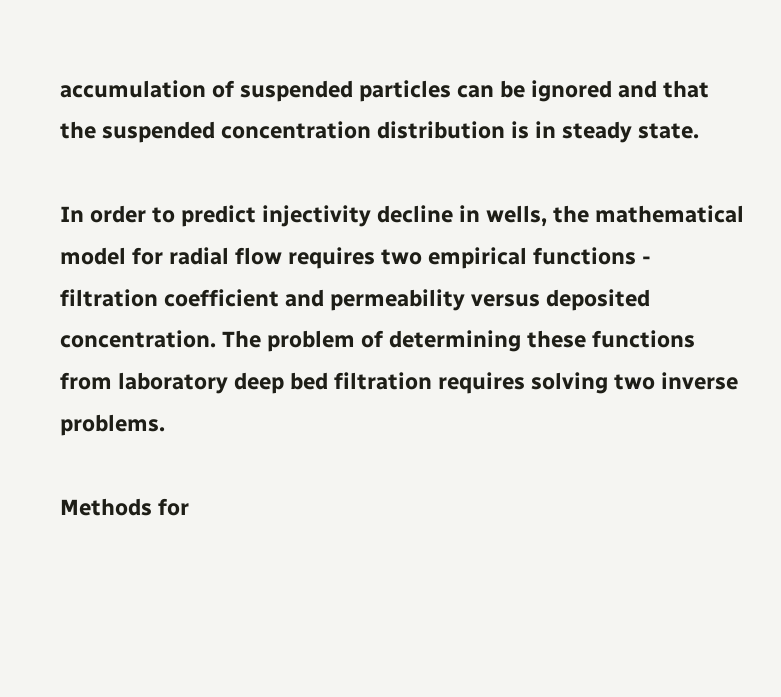accumulation of suspended particles can be ignored and that the suspended concentration distribution is in steady state.

In order to predict injectivity decline in wells, the mathematical model for radial flow requires two empirical functions - filtration coefficient and permeability versus deposited concentration. The problem of determining these functions from laboratory deep bed filtration requires solving two inverse problems.

Methods for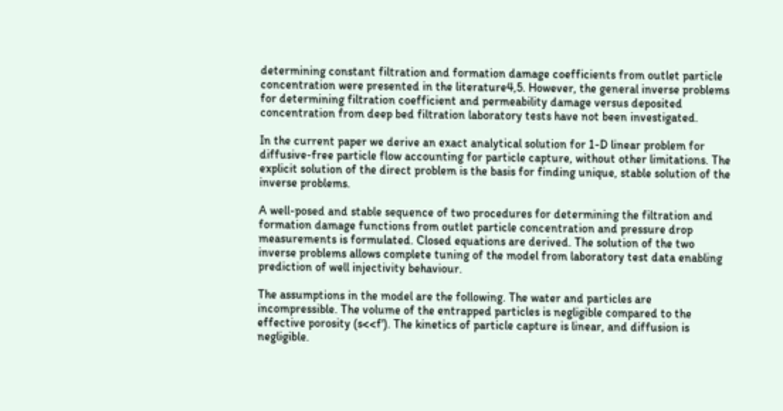determining constant filtration and formation damage coefficients from outlet particle concentration were presented in the literature4,5. However, the general inverse problems for determining filtration coefficient and permeability damage versus deposited concentration from deep bed filtration laboratory tests have not been investigated.

In the current paper we derive an exact analytical solution for 1-D linear problem for diffusive-free particle flow accounting for particle capture, without other limitations. The explicit solution of the direct problem is the basis for finding unique, stable solution of the inverse problems.

A well-posed and stable sequence of two procedures for determining the filtration and formation damage functions from outlet particle concentration and pressure drop measurements is formulated. Closed equations are derived. The solution of the two inverse problems allows complete tuning of the model from laboratory test data enabling prediction of well injectivity behaviour.

The assumptions in the model are the following. The water and particles are incompressible. The volume of the entrapped particles is negligible compared to the effective porosity (s<<f'). The kinetics of particle capture is linear, and diffusion is negligible.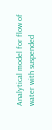Analytical model for flow of water with suspended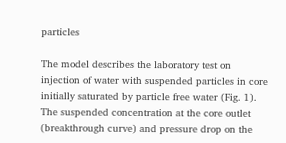particles

The model describes the laboratory test on injection of water with suspended particles in core initially saturated by particle free water (Fig. 1). The suspended concentration at the core outlet (breakthrough curve) and pressure drop on the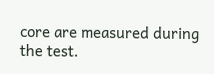core are measured during the test.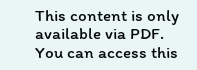This content is only available via PDF.
You can access this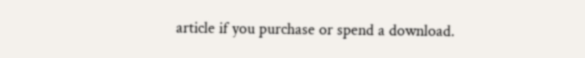article if you purchase or spend a download.